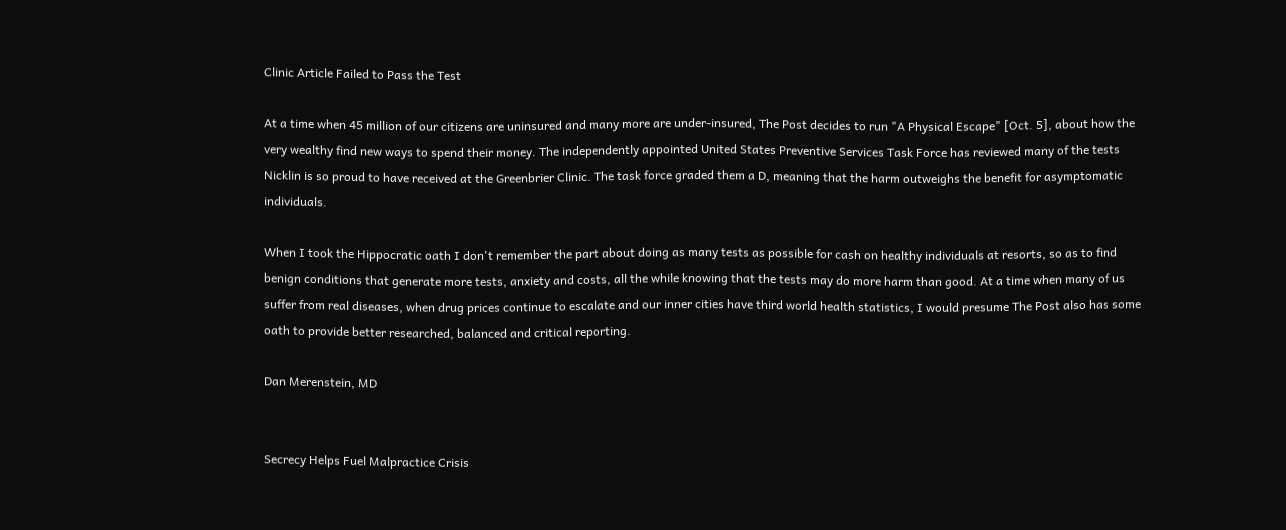Clinic Article Failed to Pass the Test

At a time when 45 million of our citizens are uninsured and many more are under-insured, The Post decides to run "A Physical Escape" [Oct. 5], about how the very wealthy find new ways to spend their money. The independently appointed United States Preventive Services Task Force has reviewed many of the tests Nicklin is so proud to have received at the Greenbrier Clinic. The task force graded them a D, meaning that the harm outweighs the benefit for asymptomatic individuals.

When I took the Hippocratic oath I don't remember the part about doing as many tests as possible for cash on healthy individuals at resorts, so as to find benign conditions that generate more tests, anxiety and costs, all the while knowing that the tests may do more harm than good. At a time when many of us suffer from real diseases, when drug prices continue to escalate and our inner cities have third world health statistics, I would presume The Post also has some oath to provide better researched, balanced and critical reporting.

Dan Merenstein, MD


Secrecy Helps Fuel Malpractice Crisis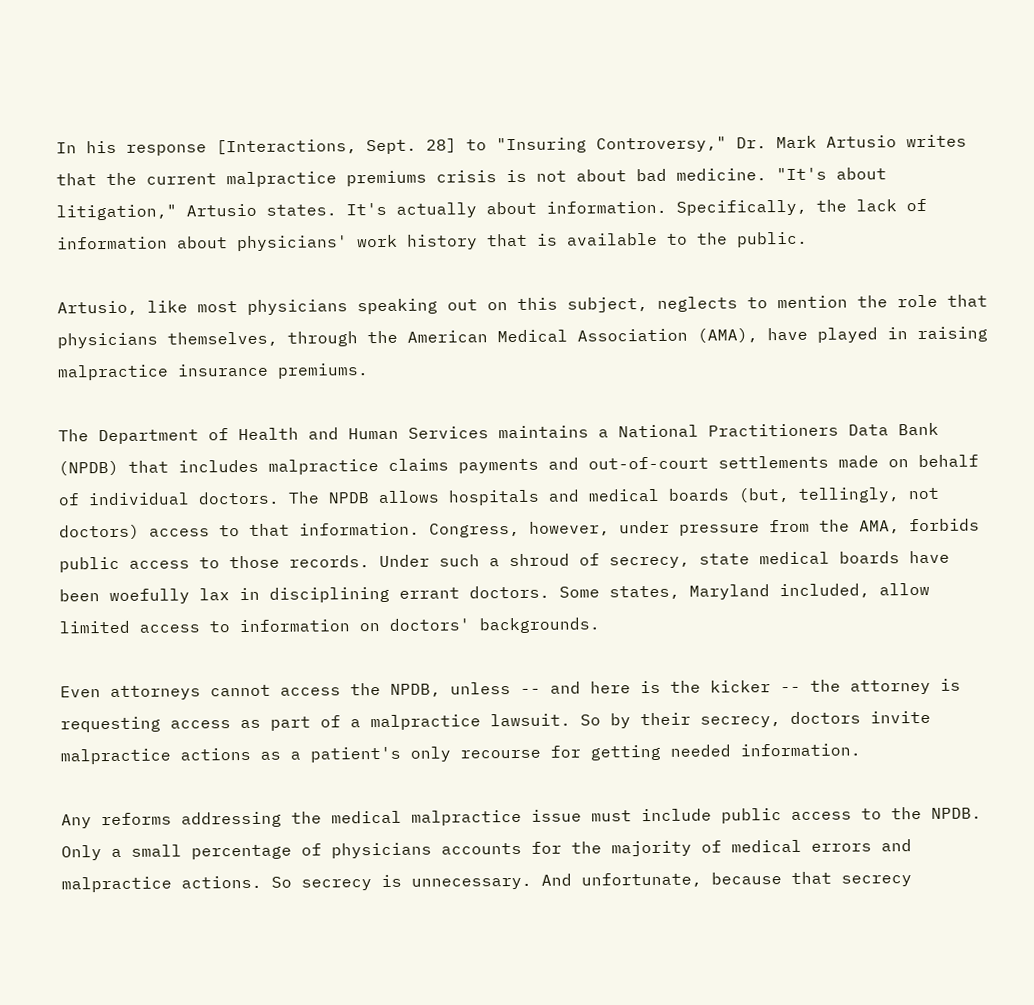In his response [Interactions, Sept. 28] to "Insuring Controversy," Dr. Mark Artusio writes that the current malpractice premiums crisis is not about bad medicine. "It's about litigation," Artusio states. It's actually about information. Specifically, the lack of information about physicians' work history that is available to the public.

Artusio, like most physicians speaking out on this subject, neglects to mention the role that physicians themselves, through the American Medical Association (AMA), have played in raising malpractice insurance premiums.

The Department of Health and Human Services maintains a National Practitioners Data Bank (NPDB) that includes malpractice claims payments and out-of-court settlements made on behalf of individual doctors. The NPDB allows hospitals and medical boards (but, tellingly, not doctors) access to that information. Congress, however, under pressure from the AMA, forbids public access to those records. Under such a shroud of secrecy, state medical boards have been woefully lax in disciplining errant doctors. Some states, Maryland included, allow limited access to information on doctors' backgrounds.

Even attorneys cannot access the NPDB, unless -- and here is the kicker -- the attorney is requesting access as part of a malpractice lawsuit. So by their secrecy, doctors invite malpractice actions as a patient's only recourse for getting needed information.

Any reforms addressing the medical malpractice issue must include public access to the NPDB. Only a small percentage of physicians accounts for the majority of medical errors and malpractice actions. So secrecy is unnecessary. And unfortunate, because that secrecy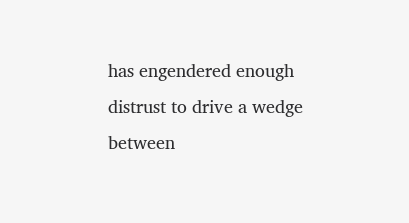has engendered enough distrust to drive a wedge between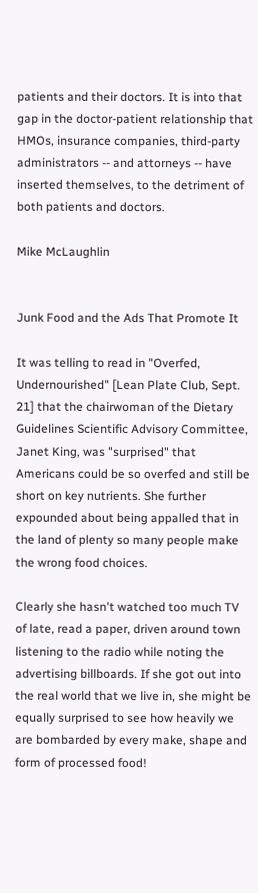patients and their doctors. It is into that gap in the doctor-patient relationship that HMOs, insurance companies, third-party administrators -- and attorneys -- have inserted themselves, to the detriment of both patients and doctors.

Mike McLaughlin


Junk Food and the Ads That Promote It

It was telling to read in "Overfed, Undernourished" [Lean Plate Club, Sept. 21] that the chairwoman of the Dietary Guidelines Scientific Advisory Committee, Janet King, was "surprised" that Americans could be so overfed and still be short on key nutrients. She further expounded about being appalled that in the land of plenty so many people make the wrong food choices.

Clearly she hasn't watched too much TV of late, read a paper, driven around town listening to the radio while noting the advertising billboards. If she got out into the real world that we live in, she might be equally surprised to see how heavily we are bombarded by every make, shape and form of processed food!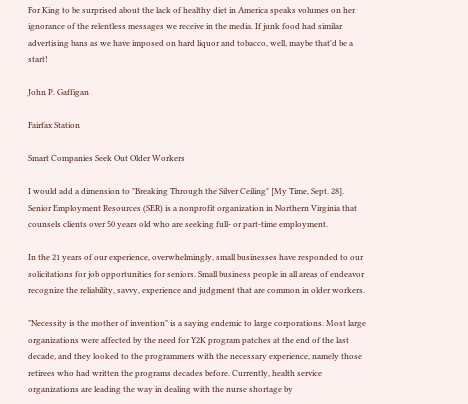For King to be surprised about the lack of healthy diet in America speaks volumes on her ignorance of the relentless messages we receive in the media. If junk food had similar advertising bans as we have imposed on hard liquor and tobacco, well, maybe that'd be a start!

John P. Gaffigan

Fairfax Station

Smart Companies Seek Out Older Workers

I would add a dimension to "Breaking Through the Silver Ceiling" [My Time, Sept. 28]. Senior Employment Resources (SER) is a nonprofit organization in Northern Virginia that counsels clients over 50 years old who are seeking full- or part-time employment.

In the 21 years of our experience, overwhelmingly, small businesses have responded to our solicitations for job opportunities for seniors. Small business people in all areas of endeavor recognize the reliability, savvy, experience and judgment that are common in older workers.

"Necessity is the mother of invention" is a saying endemic to large corporations. Most large organizations were affected by the need for Y2K program patches at the end of the last decade, and they looked to the programmers with the necessary experience, namely those retirees who had written the programs decades before. Currently, health service organizations are leading the way in dealing with the nurse shortage by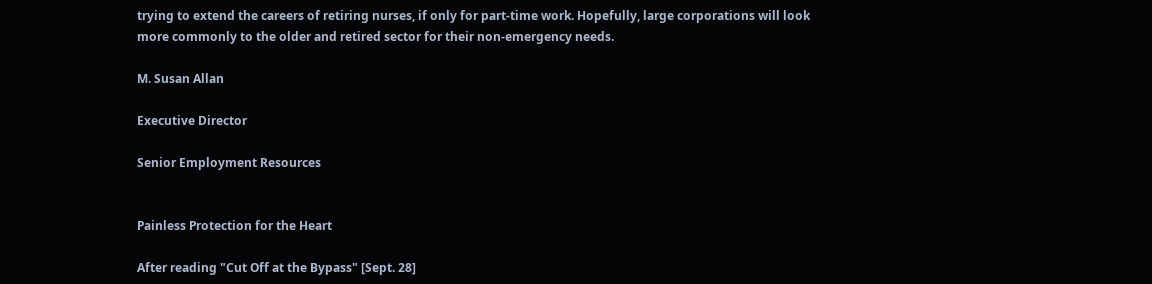trying to extend the careers of retiring nurses, if only for part-time work. Hopefully, large corporations will look more commonly to the older and retired sector for their non-emergency needs.

M. Susan Allan

Executive Director

Senior Employment Resources


Painless Protection for the Heart

After reading "Cut Off at the Bypass" [Sept. 28]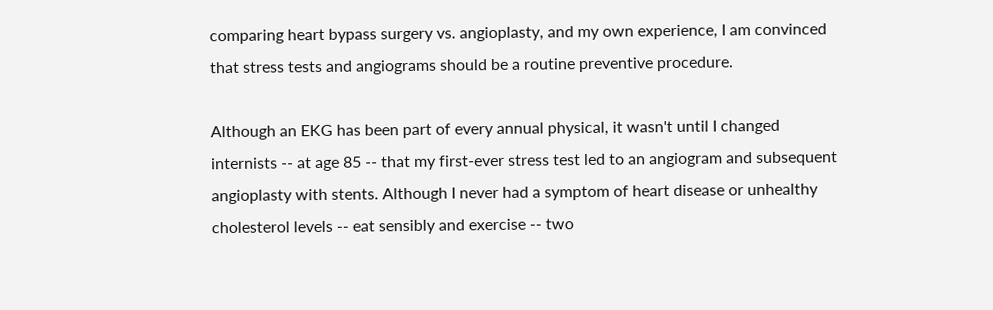comparing heart bypass surgery vs. angioplasty, and my own experience, I am convinced that stress tests and angiograms should be a routine preventive procedure.

Although an EKG has been part of every annual physical, it wasn't until I changed internists -- at age 85 -- that my first-ever stress test led to an angiogram and subsequent angioplasty with stents. Although I never had a symptom of heart disease or unhealthy cholesterol levels -- eat sensibly and exercise -- two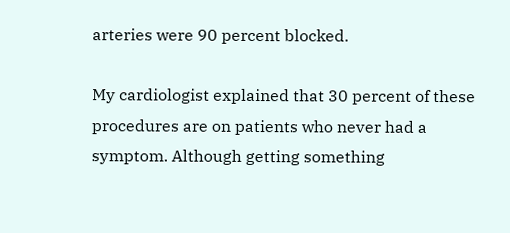arteries were 90 percent blocked.

My cardiologist explained that 30 percent of these procedures are on patients who never had a symptom. Although getting something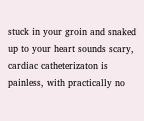stuck in your groin and snaked up to your heart sounds scary, cardiac catheterizaton is painless, with practically no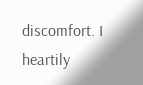discomfort. I heartily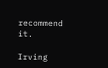recommend it.

Irving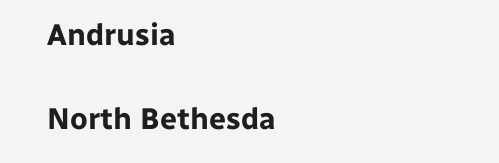Andrusia

North Bethesda